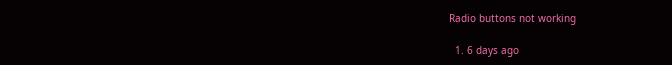Radio buttons not working

  1. 6 days ago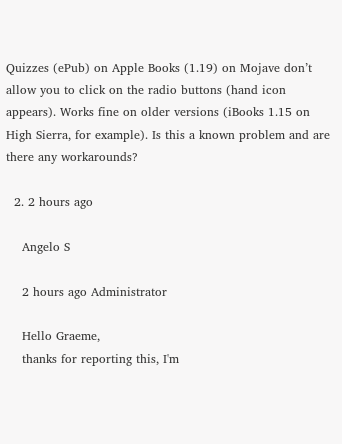Quizzes (ePub) on Apple Books (1.19) on Mojave don’t allow you to click on the radio buttons (hand icon appears). Works fine on older versions (iBooks 1.15 on High Sierra, for example). Is this a known problem and are there any workarounds?

  2. 2 hours ago

    Angelo S

    2 hours ago Administrator

    Hello Graeme,
    thanks for reporting this, I'm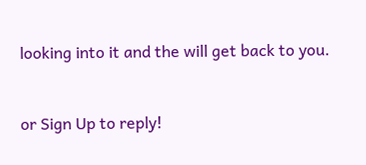looking into it and the will get back to you.


or Sign Up to reply!